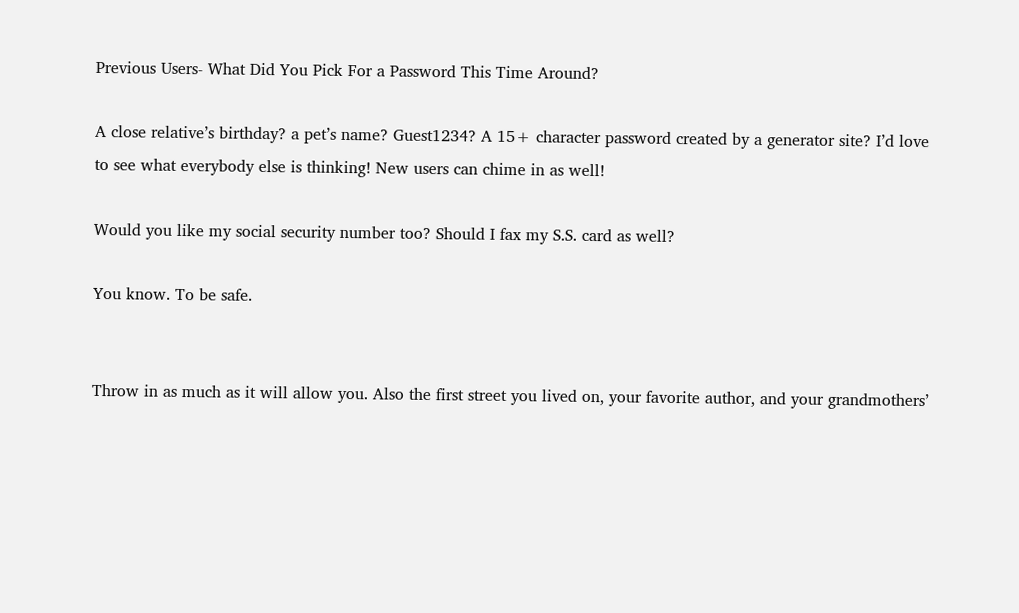Previous Users- What Did You Pick For a Password This Time Around?

A close relative’s birthday? a pet’s name? Guest1234? A 15+ character password created by a generator site? I’d love to see what everybody else is thinking! New users can chime in as well!

Would you like my social security number too? Should I fax my S.S. card as well?

You know. To be safe.


Throw in as much as it will allow you. Also the first street you lived on, your favorite author, and your grandmothers’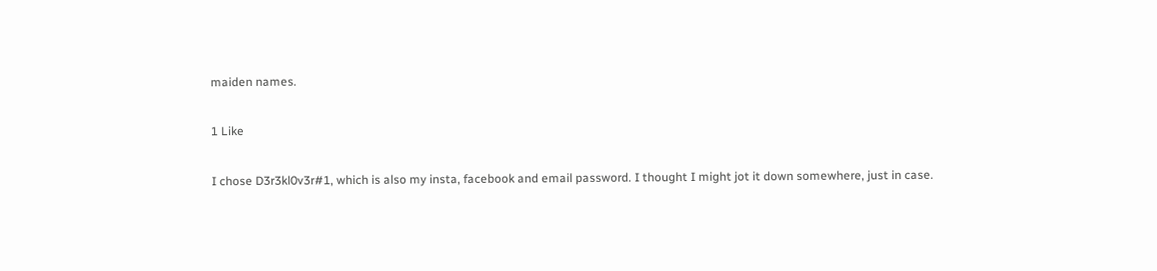maiden names.

1 Like

I chose D3r3kl0v3r#1, which is also my insta, facebook and email password. I thought I might jot it down somewhere, just in case.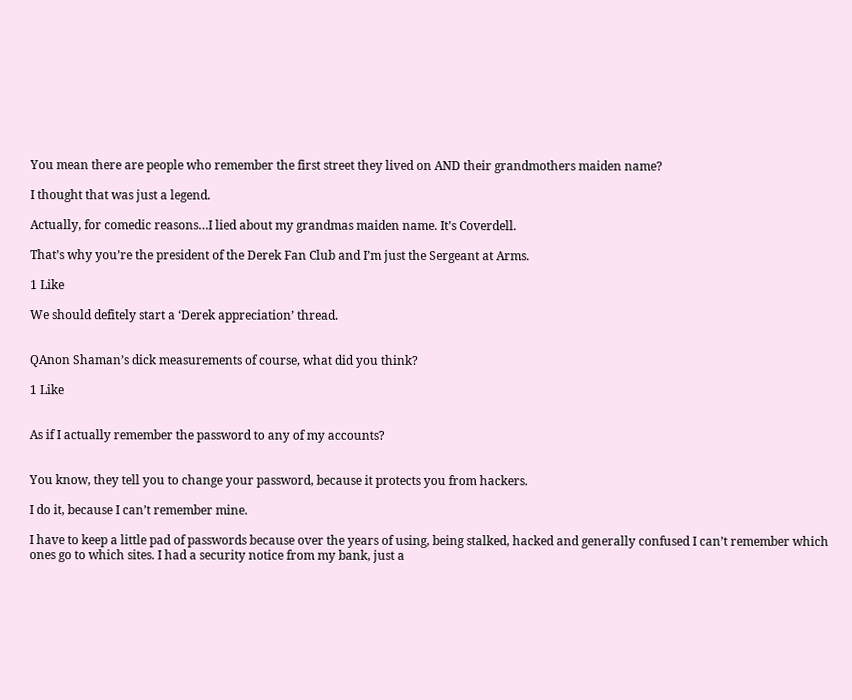You mean there are people who remember the first street they lived on AND their grandmothers maiden name?

I thought that was just a legend.

Actually, for comedic reasons…I lied about my grandmas maiden name. It’s Coverdell.

That’s why you’re the president of the Derek Fan Club and I’m just the Sergeant at Arms.

1 Like

We should defitely start a ‘Derek appreciation’ thread.


QAnon Shaman’s dick measurements of course, what did you think?

1 Like


As if I actually remember the password to any of my accounts?


You know, they tell you to change your password, because it protects you from hackers.

I do it, because I can’t remember mine.

I have to keep a little pad of passwords because over the years of using, being stalked, hacked and generally confused I can’t remember which ones go to which sites. I had a security notice from my bank, just a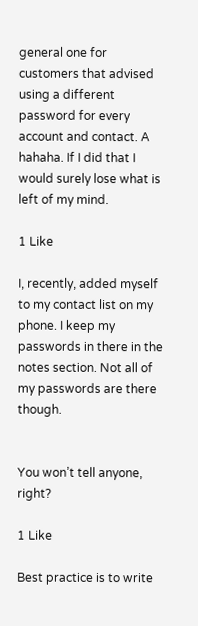general one for customers that advised using a different password for every account and contact. A hahaha. If I did that I would surely lose what is left of my mind.

1 Like

I, recently, added myself to my contact list on my phone. I keep my passwords in there in the notes section. Not all of my passwords are there though.


You won’t tell anyone, right?

1 Like

Best practice is to write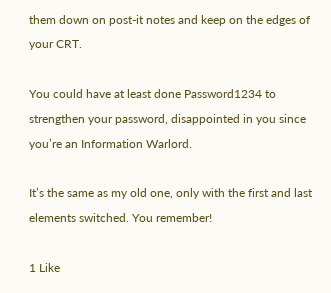them down on post-it notes and keep on the edges of your CRT.

You could have at least done Password1234 to strengthen your password, disappointed in you since you’re an Information Warlord.

It’s the same as my old one, only with the first and last elements switched. You remember!

1 Like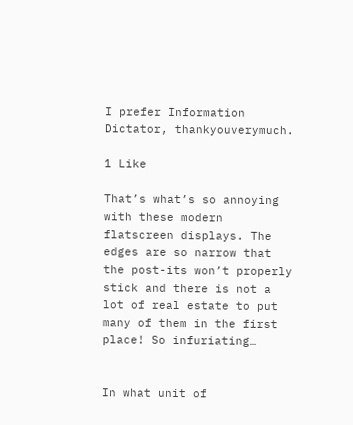I prefer Information Dictator, thankyouverymuch.

1 Like

That’s what’s so annoying with these modern flatscreen displays. The edges are so narrow that the post-its won’t properly stick and there is not a lot of real estate to put many of them in the first place! So infuriating…


In what unit of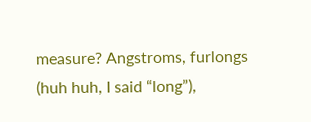measure? Angstroms, furlongs (huh huh, I said “long”),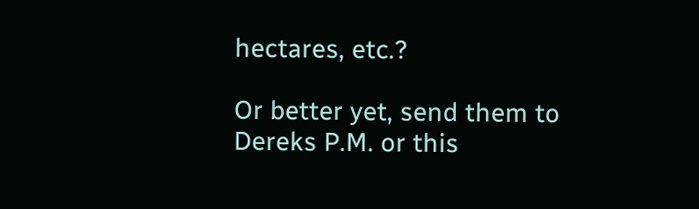hectares, etc.?

Or better yet, send them to Dereks P.M. or this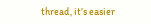thread, it’s easier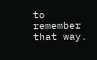to remember that way.